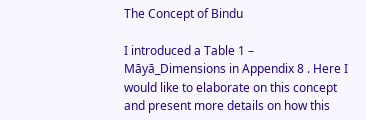The Concept of Bindu

I introduced a Table 1 – Māyā_Dimensions in Appendix 8 . Here I would like to elaborate on this concept and present more details on how this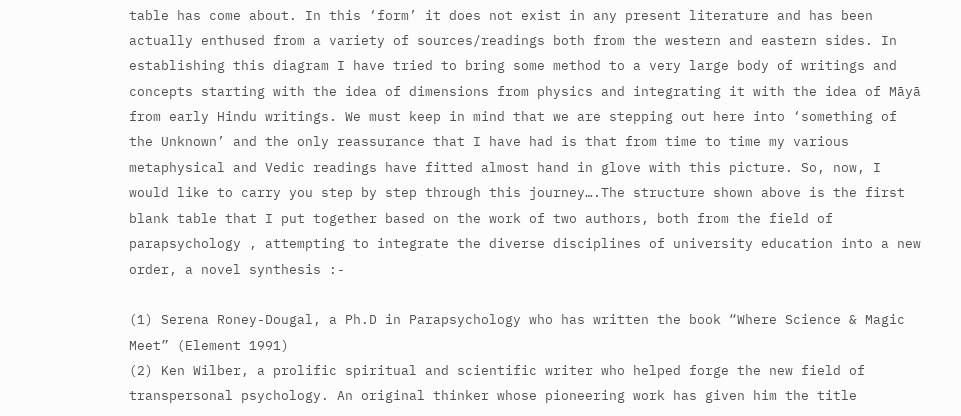table has come about. In this ‘form’ it does not exist in any present literature and has been actually enthused from a variety of sources/readings both from the western and eastern sides. In establishing this diagram I have tried to bring some method to a very large body of writings and concepts starting with the idea of dimensions from physics and integrating it with the idea of Māyā from early Hindu writings. We must keep in mind that we are stepping out here into ‘something of the Unknown’ and the only reassurance that I have had is that from time to time my various metaphysical and Vedic readings have fitted almost hand in glove with this picture. So, now, I would like to carry you step by step through this journey….The structure shown above is the first blank table that I put together based on the work of two authors, both from the field of parapsychology , attempting to integrate the diverse disciplines of university education into a new order, a novel synthesis :-

(1) Serena Roney-Dougal, a Ph.D in Parapsychology who has written the book “Where Science & Magic Meet” (Element 1991)
(2) Ken Wilber, a prolific spiritual and scientific writer who helped forge the new field of transpersonal psychology. An original thinker whose pioneering work has given him the title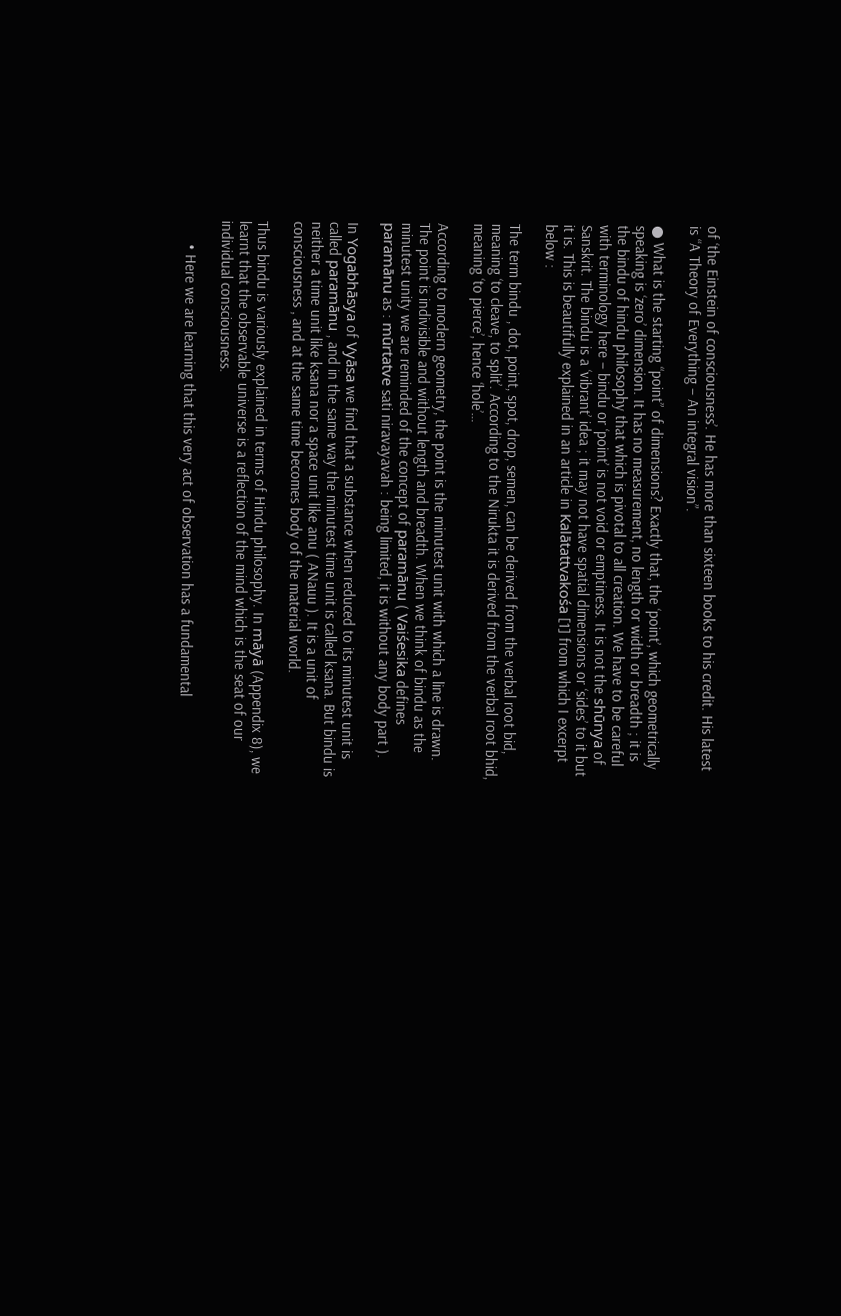of ‘the Einstein of consciousness’. He has more than sixteen books to his credit. His latest is “A Theory of Everything – An integral vision”.

● What is the starting “point” of dimensions? Exactly that, the ‘point’, which geometrically speaking is ‘zero’ dimension. It has no measurement, no length or width or breadth ; it is the bindu of hindu philosophy that which is pivotal to all creation. We have to be careful with terminology here – bindu or ‘point’ is not void or emptiness. It is not the shūnya of Sanskrit. The bindu is a ‘vibrant’ idea ; it may not have spatial dimensions or ‘sides’ to it but it is. This is beautifully explained in an article in Kalātattvakośa [1] from which I excerpt below :

The term bindu , dot, point, spot, drop, semen, can be derived from the verbal root bid, meaning ‘to cleave, to split’. According to the Nirukta it is derived from the verbal root bhid, meaning ‘to pierce’, hence ‘hole’…

According to modern geometry, the point is the minutest unit with which a line is drawn. The point is indivisible and without length and breadth. When we think of bindu as the minutest unity we are reminded of the concept of paramānu ( Vaiśesika defines paramānu as : mūrtatve sati niravayavah : being limited, it is without any body part ).

In Yogabhāsya of Vyāsa we find that a substance when reduced to its minutest unit is called paramānu , and in the same way the minutest time unit is called ksana. But bindu is neither a time unit like ksana nor a space unit like anu ( ANauu ). It is a unit of consciousness , and at the same time becomes body of the material world.

Thus bindu is variously explained in terms of Hindu philosophy. In māyā (Appendix 8), we learnt that the observable universe is a reflection of the mind which is the seat of our individual consciousness.

      • Here we are learning that this very act of observation has a fundamental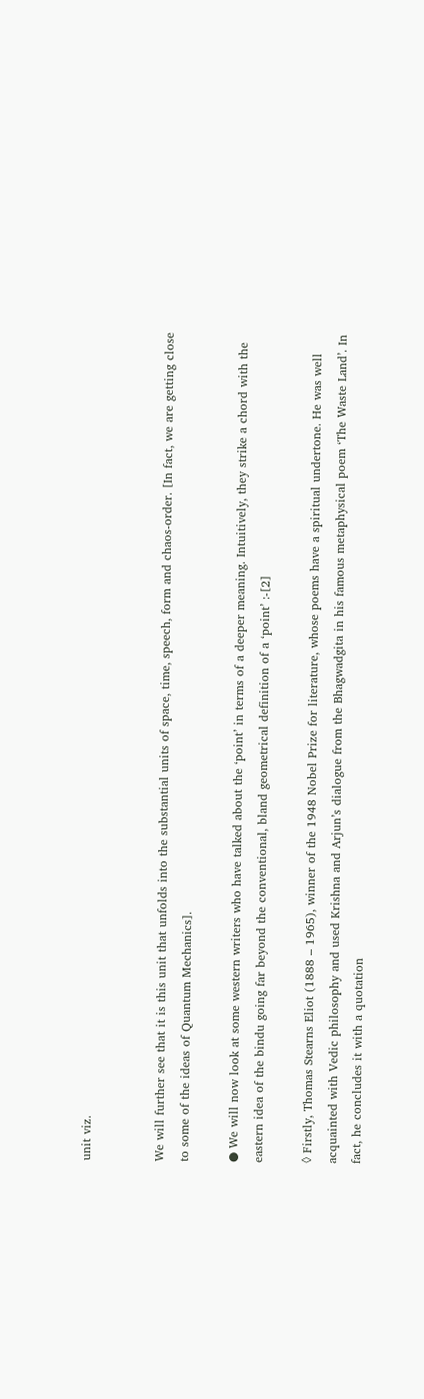unit viz.


We will further see that it is this unit that unfolds into the substantial units of space, time, speech, form and chaos-order. [In fact, we are getting close to some of the ideas of Quantum Mechanics].

● We will now look at some western writers who have talked about the ‘point’ in terms of a deeper meaning. Intuitively, they strike a chord with the eastern idea of the bindu going far beyond the conventional, bland geometrical definition of a ‘point’ :-[2]

◊ Firstly, Thomas Stearns Eliot (1888 – 1965), winner of the 1948 Nobel Prize for literature, whose poems have a spiritual undertone. He was well acquainted with Vedic philosophy and used Krishna and Arjun’s dialogue from the Bhagwadgita in his famous metaphysical poem ‘The Waste Land’. In fact, he concludes it with a quotation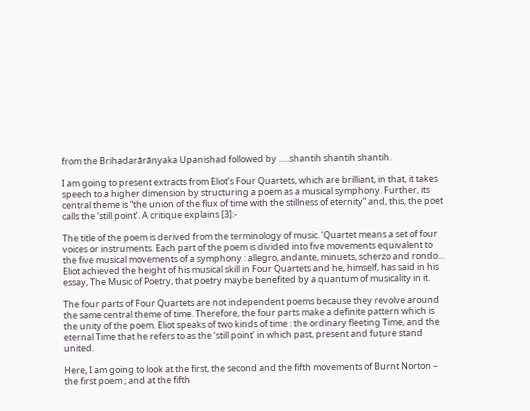from the Brihadarārānyaka Upanishad followed by …..shantih shantih shantih.

I am going to present extracts from Eliot’s Four Quartets, which are brilliant, in that, it takes speech to a higher dimension by structuring a poem as a musical symphony. Further, its central theme is “the union of the flux of time with the stillness of eternity” and, this, the poet calls the ‘still point’. A critique explains [3]:-

The title of the poem is derived from the terminology of music. ‘Quartet means a set of four voices or instruments. Each part of the poem is divided into five movements equivalent to the five musical movements of a symphony : allegro, andante, minuets, scherzo and rondo… Eliot achieved the height of his musical skill in Four Quartets and he, himself, has said in his essay, The Music of Poetry, that poetry maybe benefited by a quantum of musicality in it.

The four parts of Four Quartets are not independent poems because they revolve around the same central theme of time. Therefore, the four parts make a definite pattern which is the unity of the poem. Eliot speaks of two kinds of time : the ordinary fleeting Time, and the eternal Time that he refers to as the ‘still point’ in which past, present and future stand united.

Here, I am going to look at the first, the second and the fifth movements of Burnt Norton – the first poem ; and at the fifth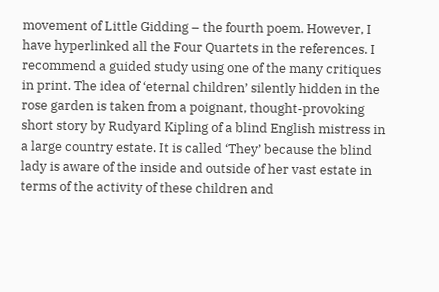movement of Little Gidding – the fourth poem. However, I have hyperlinked all the Four Quartets in the references. I recommend a guided study using one of the many critiques in print. The idea of ‘eternal children’ silently hidden in the rose garden is taken from a poignant, thought-provoking short story by Rudyard Kipling of a blind English mistress in a large country estate. It is called ‘They’ because the blind lady is aware of the inside and outside of her vast estate in terms of the activity of these children and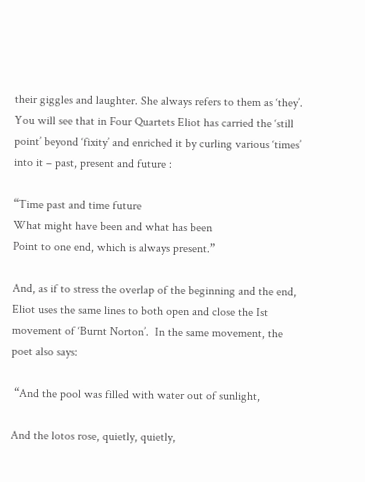their giggles and laughter. She always refers to them as ‘they’.
You will see that in Four Quartets Eliot has carried the ‘still point’ beyond ‘fixity’ and enriched it by curling various ‘times’ into it – past, present and future :

“Time past and time future
What might have been and what has been
Point to one end, which is always present.”

And, as if to stress the overlap of the beginning and the end, Eliot uses the same lines to both open and close the Ist movement of ‘Burnt Norton’.  In the same movement, the poet also says:

 “And the pool was filled with water out of sunlight,

And the lotos rose, quietly, quietly,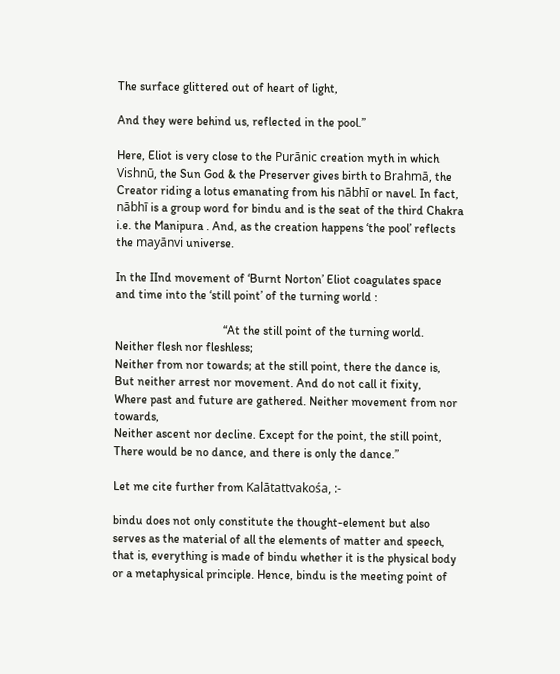The surface glittered out of heart of light,

And they were behind us, reflected in the pool.”

Here, Eliot is very close to the Purānic creation myth in which Vishnū, the Sun God & the Preserver gives birth to Brahmā, the Creator riding a lotus emanating from his nābhī or navel. In fact, nābhī is a group word for bindu and is the seat of the third Chakra i.e. the Manipura . And, as the creation happens ‘the pool’ reflects the mayānvi universe.

In the IInd movement of ‘Burnt Norton’ Eliot coagulates space and time into the ‘still point’ of the turning world :

                                    “At the still point of the turning world. Neither flesh nor fleshless;
Neither from nor towards; at the still point, there the dance is,
But neither arrest nor movement. And do not call it fixity,
Where past and future are gathered. Neither movement from nor towards,
Neither ascent nor decline. Except for the point, the still point,
There would be no dance, and there is only the dance.”

Let me cite further from Kalātattvakośa, :-

bindu does not only constitute the thought-element but also serves as the material of all the elements of matter and speech, that is, everything is made of bindu whether it is the physical body or a metaphysical principle. Hence, bindu is the meeting point of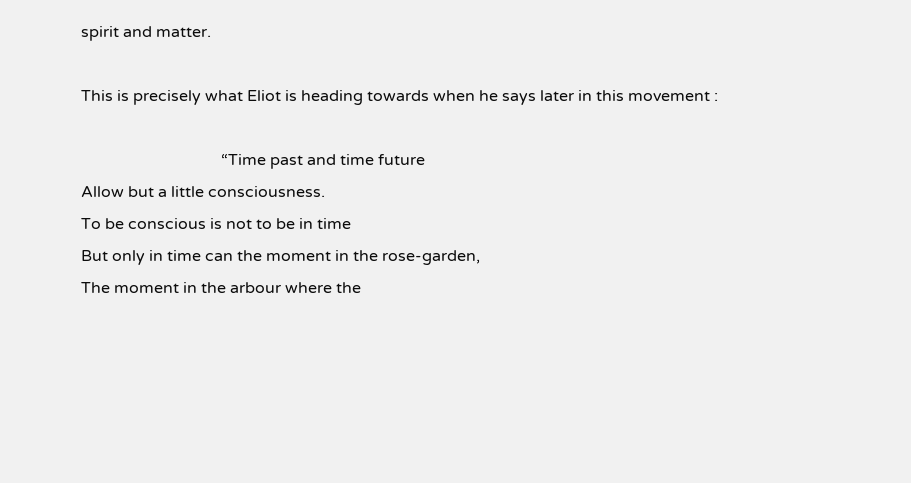spirit and matter.

This is precisely what Eliot is heading towards when he says later in this movement :

                                   “Time past and time future
Allow but a little consciousness.
To be conscious is not to be in time
But only in time can the moment in the rose-garden,
The moment in the arbour where the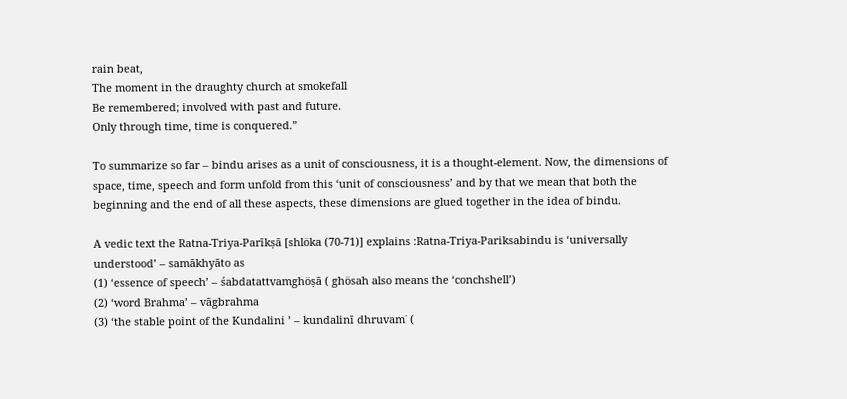rain beat,
The moment in the draughty church at smokefall
Be remembered; involved with past and future.
Only through time, time is conquered.”

To summarize so far – bindu arises as a unit of consciousness, it is a thought-element. Now, the dimensions of space, time, speech and form unfold from this ‘unit of consciousness’ and by that we mean that both the beginning and the end of all these aspects, these dimensions are glued together in the idea of bindu.

A vedic text the Ratna-Triya-Parīkṣā [shlöka (70-71)] explains :Ratna-Triya-Pariksabindu is ‘universally understood’ – samākhyāto as
(1) ‘essence of speech’ – śabdatattvamghöṣā ( ghösah also means the ‘conchshell’)
(2) ‘word Brahma’ – vāgbrahma
(3) ‘the stable point of the Kundalini ’ – kundalinī dhruvam˙ (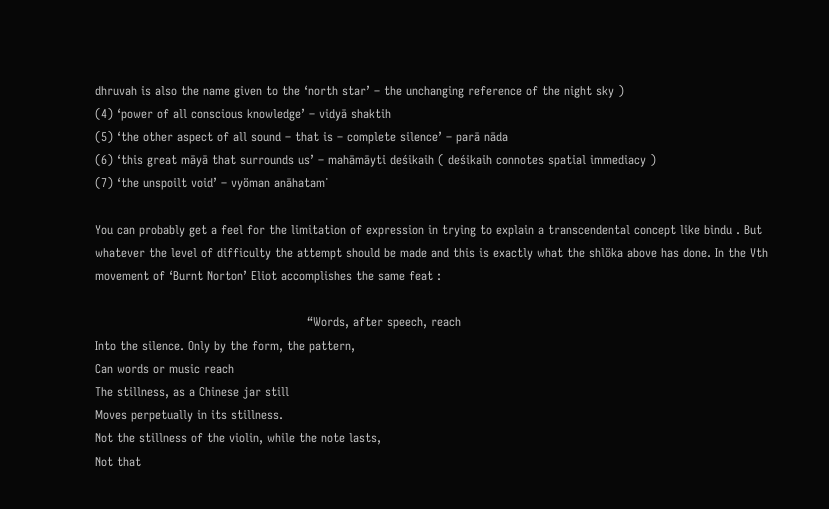dhruvah is also the name given to the ‘north star’ – the unchanging reference of the night sky )
(4) ‘power of all conscious knowledge’ – vidyā shaktih
(5) ‘the other aspect of all sound – that is – complete silence’ – parā nāda
(6) ‘this great māyā that surrounds us’ – mahāmāyti deśikaih ( deśikaih connotes spatial immediacy )
(7) ‘the unspoilt void’ – vyöman anāhatam˙

You can probably get a feel for the limitation of expression in trying to explain a transcendental concept like bindu . But whatever the level of difficulty the attempt should be made and this is exactly what the shlöka above has done. In the Vth movement of ‘Burnt Norton’ Eliot accomplishes the same feat :

                                                     “Words, after speech, reach
Into the silence. Only by the form, the pattern,
Can words or music reach
The stillness, as a Chinese jar still
Moves perpetually in its stillness.
Not the stillness of the violin, while the note lasts,
Not that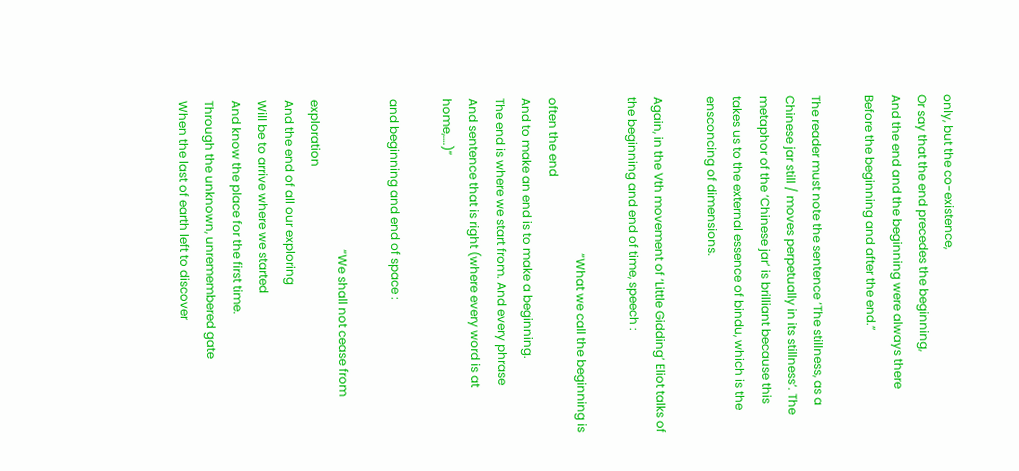only, but the co-existence,
Or say that the end precedes the beginning,
And the end and the beginning were always there
Before the beginning and after the end.”

The reader must note the sentence ‘The stillness, as a Chinese jar still / moves perpetually in its stillness’. The metaphor of the ‘Chinese jar’ is brilliant because this takes us to the external essence of bindu, which is the ensconcing of dimensions.

Again, in the Vth movement of ‘Little Gidding’ Eliot talks of the beginning and end of time, speech :

                                                    “What we call the beginning is often the end
And to make an end is to make a beginning.
The end is where we start from. And every phrase
And sentence that is right (where every word is at home,….)”

and beginning and end of space :

                                                  “We shall not cease from exploration
And the end of all our exploring
Will be to arrive where we started
And know the place for the first time.
Through the unknown, unremembered gate
When the last of earth left to discover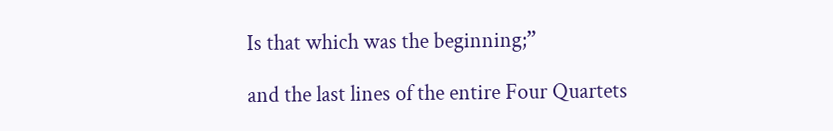Is that which was the beginning;”

and the last lines of the entire Four Quartets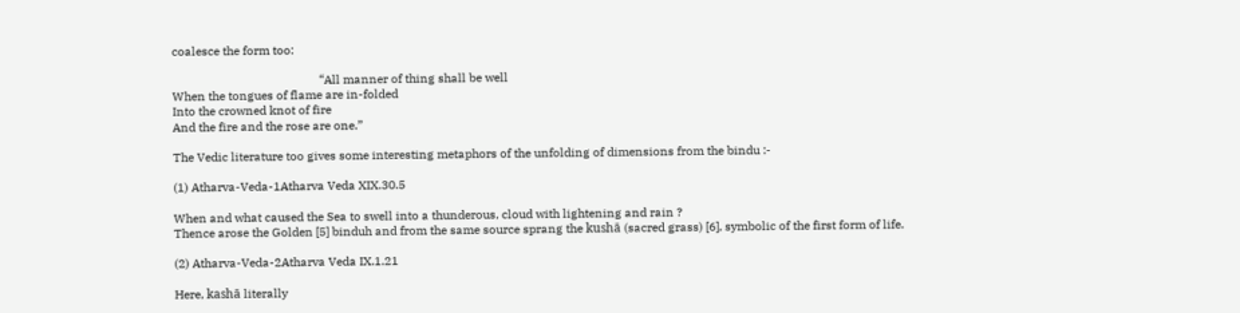coalesce the form too:

                                                 “All manner of thing shall be well
When the tongues of flame are in-folded
Into the crowned knot of fire
And the fire and the rose are one.”

The Vedic literature too gives some interesting metaphors of the unfolding of dimensions from the bindu :-

(1) Atharva-Veda-1Atharva Veda XIX.30.5

When and what caused the Sea to swell into a thunderous, cloud with lightening and rain ?
Thence arose the Golden [5] binduh and from the same source sprang the kushā (sacred grass) [6], symbolic of the first form of life.

(2) Atharva-Veda-2Atharva Veda IX.1.21

Here, kashā literally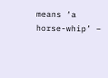means ‘a horse-whip’ –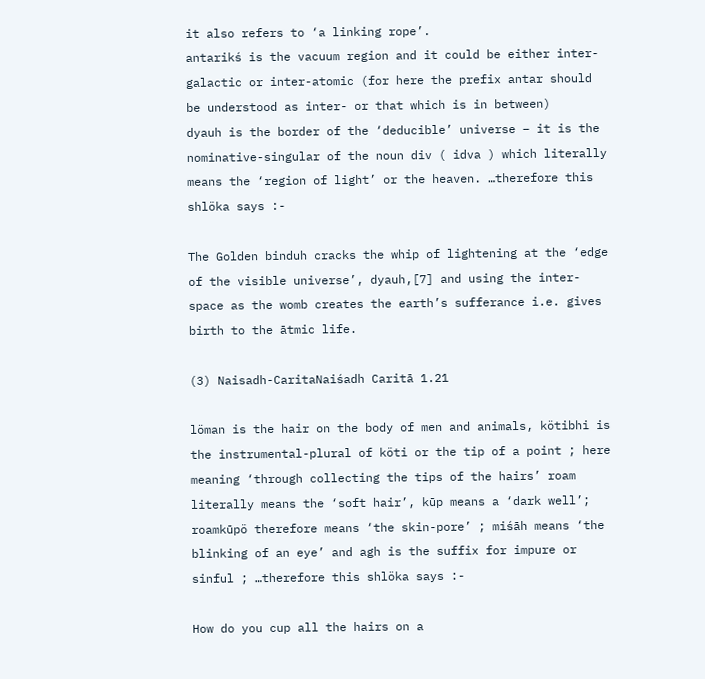it also refers to ‘a linking rope’.
antarikś is the vacuum region and it could be either inter-galactic or inter-atomic (for here the prefix antar should be understood as inter- or that which is in between)
dyauh is the border of the ‘deducible’ universe – it is the nominative-singular of the noun div ( idva ) which literally means the ‘region of light’ or the heaven. …therefore this shlöka says :-

The Golden binduh cracks the whip of lightening at the ‘edge of the visible universe’, dyauh,[7] and using the inter-space as the womb creates the earth’s sufferance i.e. gives birth to the ātmic life.

(3) Naisadh-CaritaNaiśadh Caritā 1.21

löman is the hair on the body of men and animals, kötibhi is the instrumental-plural of köti or the tip of a point ; here meaning ‘through collecting the tips of the hairs’ roam literally means the ‘soft hair’, kūp means a ‘dark well’; roamkūpö therefore means ‘the skin-pore’ ; miśāh means ‘the blinking of an eye’ and agh is the suffix for impure or sinful ; …therefore this shlöka says :-

How do you cup all the hairs on a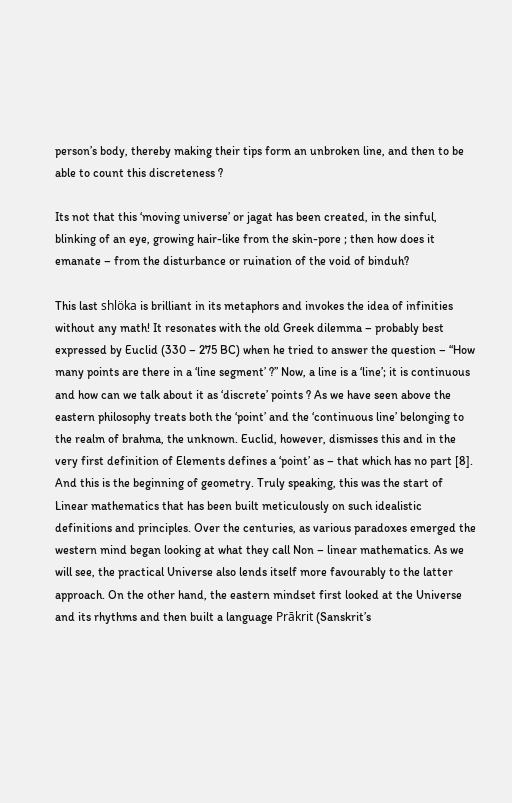person’s body, thereby making their tips form an unbroken line, and then to be able to count this discreteness ?

Its not that this ‘moving universe’ or jagat has been created, in the sinful, blinking of an eye, growing hair-like from the skin-pore ; then how does it emanate – from the disturbance or ruination of the void of binduh?

This last shlöka is brilliant in its metaphors and invokes the idea of infinities without any math! It resonates with the old Greek dilemma – probably best expressed by Euclid (330 – 275 BC) when he tried to answer the question – “How many points are there in a ‘line segment’ ?” Now, a line is a ‘line’; it is continuous and how can we talk about it as ‘discrete’ points ? As we have seen above the eastern philosophy treats both the ‘point’ and the ‘continuous line’ belonging to the realm of brahma, the unknown. Euclid, however, dismisses this and in the very first definition of Elements defines a ‘point’ as – that which has no part [8]. And this is the beginning of geometry. Truly speaking, this was the start of Linear mathematics that has been built meticulously on such idealistic definitions and principles. Over the centuries, as various paradoxes emerged the western mind began looking at what they call Non – linear mathematics. As we will see, the practical Universe also lends itself more favourably to the latter approach. On the other hand, the eastern mindset first looked at the Universe and its rhythms and then built a language Prākrit (Sanskrit’s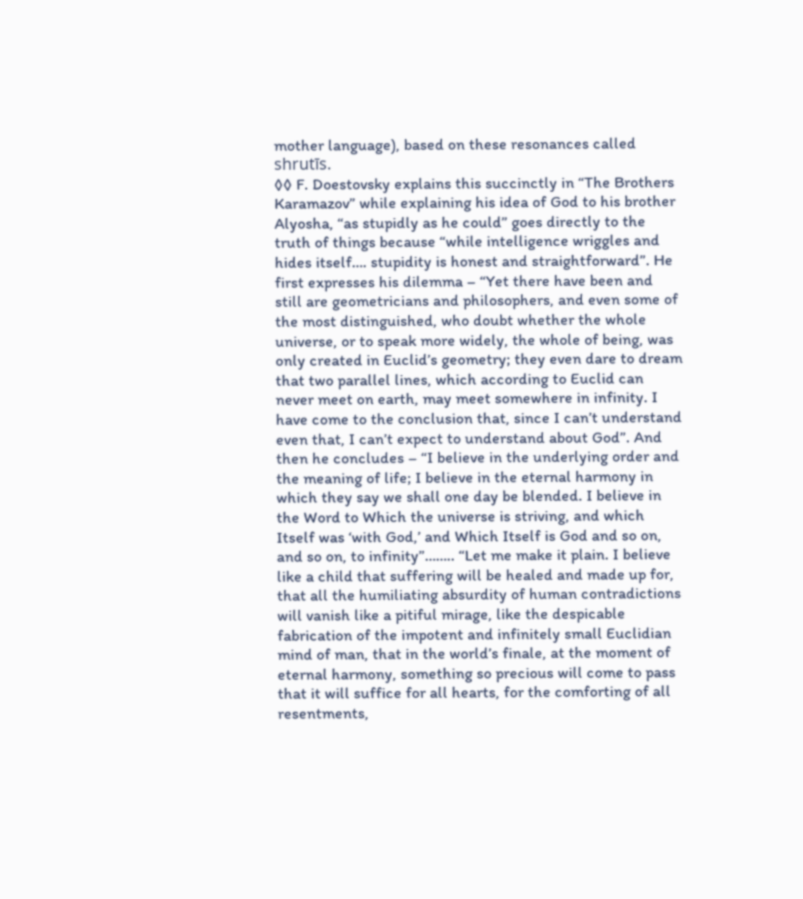mother language), based on these resonances called shrutīs.
◊◊ F. Doestovsky explains this succinctly in “The Brothers Karamazov” while explaining his idea of God to his brother Alyosha, “as stupidly as he could” goes directly to the truth of things because “while intelligence wriggles and hides itself…. stupidity is honest and straightforward”. He first expresses his dilemma – “Yet there have been and still are geometricians and philosophers, and even some of the most distinguished, who doubt whether the whole universe, or to speak more widely, the whole of being, was only created in Euclid’s geometry; they even dare to dream that two parallel lines, which according to Euclid can never meet on earth, may meet somewhere in infinity. I have come to the conclusion that, since I can’t understand even that, I can’t expect to understand about God”. And then he concludes – “I believe in the underlying order and the meaning of life; I believe in the eternal harmony in which they say we shall one day be blended. I believe in the Word to Which the universe is striving, and which Itself was ‘with God,’ and Which Itself is God and so on, and so on, to infinity”…….. “Let me make it plain. I believe like a child that suffering will be healed and made up for, that all the humiliating absurdity of human contradictions will vanish like a pitiful mirage, like the despicable fabrication of the impotent and infinitely small Euclidian mind of man, that in the world’s finale, at the moment of eternal harmony, something so precious will come to pass that it will suffice for all hearts, for the comforting of all resentments,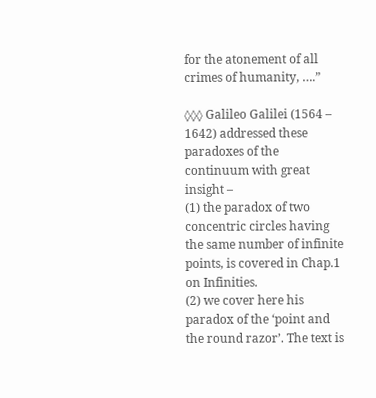for the atonement of all crimes of humanity, ….”

◊◊◊ Galileo Galilei (1564 – 1642) addressed these paradoxes of the continuum with great insight –
(1) the paradox of two concentric circles having the same number of infinite points, is covered in Chap.1 on Infinities.
(2) we cover here his paradox of the ‘point and the round razor’. The text is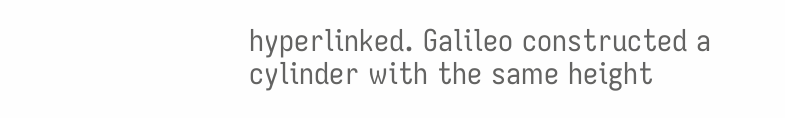hyperlinked. Galileo constructed a cylinder with the same height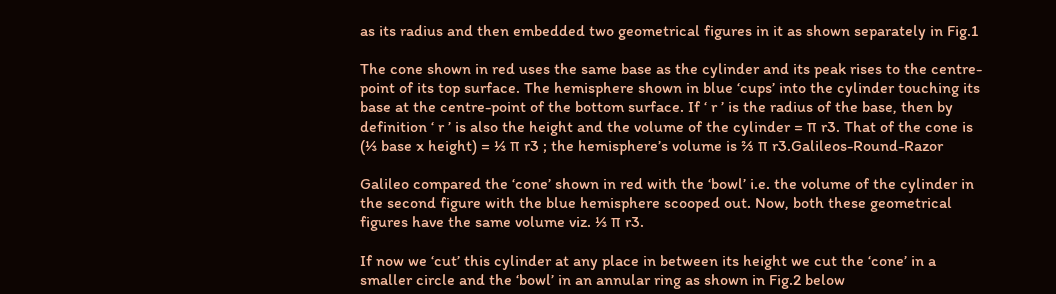as its radius and then embedded two geometrical figures in it as shown separately in Fig.1

The cone shown in red uses the same base as the cylinder and its peak rises to the centre-point of its top surface. The hemisphere shown in blue ‘cups’ into the cylinder touching its base at the centre-point of the bottom surface. If ‘ r ’ is the radius of the base, then by definition ‘ r ’ is also the height and the volume of the cylinder = π r3. That of the cone is (⅓ base x height) = ⅓ π r3 ; the hemisphere’s volume is ⅔ π r3.Galileos-Round-Razor

Galileo compared the ‘cone’ shown in red with the ‘bowl’ i.e. the volume of the cylinder in the second figure with the blue hemisphere scooped out. Now, both these geometrical figures have the same volume viz. ⅓ π r3.

If now we ‘cut’ this cylinder at any place in between its height we cut the ‘cone’ in a smaller circle and the ‘bowl’ in an annular ring as shown in Fig.2 below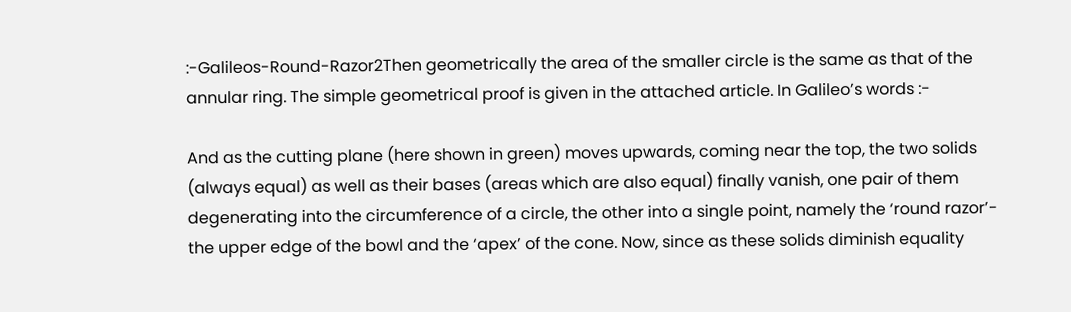:-Galileos-Round-Razor2Then geometrically the area of the smaller circle is the same as that of the annular ring. The simple geometrical proof is given in the attached article. In Galileo’s words :-

And as the cutting plane (here shown in green) moves upwards, coming near the top, the two solids (always equal) as well as their bases (areas which are also equal) finally vanish, one pair of them degenerating into the circumference of a circle, the other into a single point, namely the ‘round razor’- the upper edge of the bowl and the ‘apex’ of the cone. Now, since as these solids diminish equality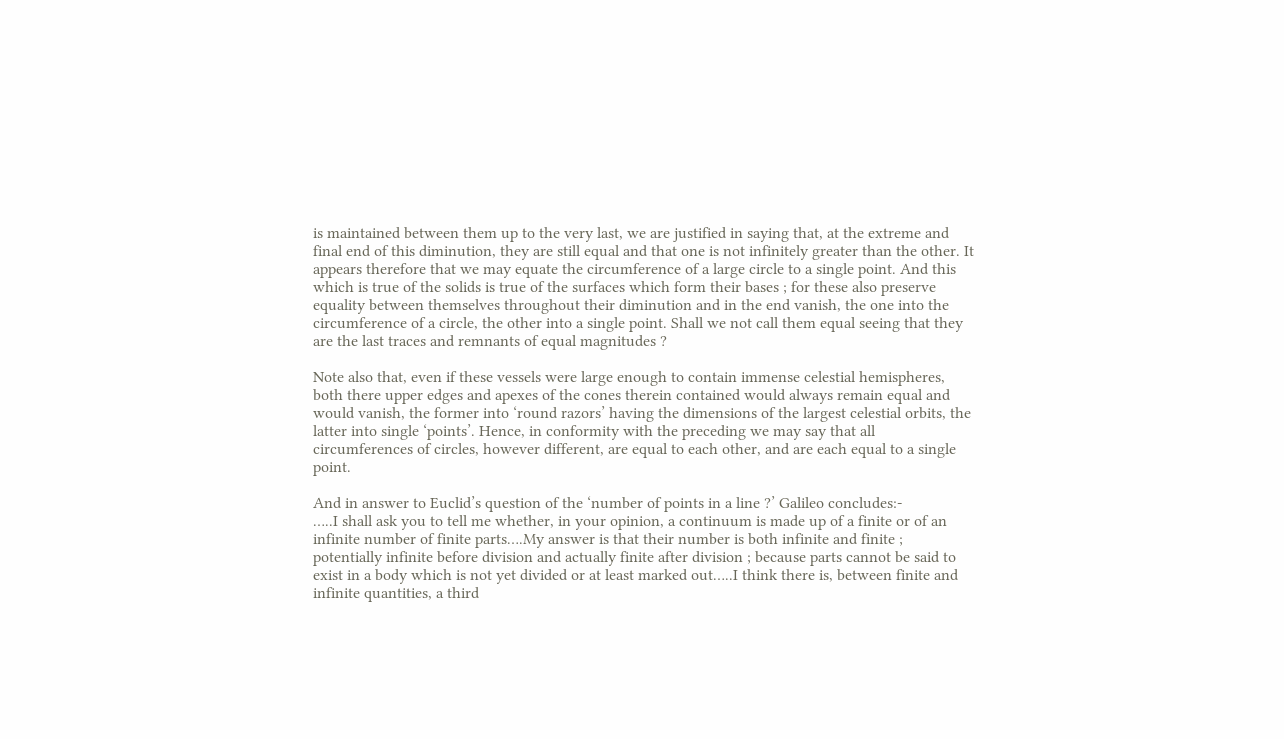is maintained between them up to the very last, we are justified in saying that, at the extreme and final end of this diminution, they are still equal and that one is not infinitely greater than the other. It appears therefore that we may equate the circumference of a large circle to a single point. And this which is true of the solids is true of the surfaces which form their bases ; for these also preserve equality between themselves throughout their diminution and in the end vanish, the one into the circumference of a circle, the other into a single point. Shall we not call them equal seeing that they are the last traces and remnants of equal magnitudes ?

Note also that, even if these vessels were large enough to contain immense celestial hemispheres, both there upper edges and apexes of the cones therein contained would always remain equal and would vanish, the former into ‘round razors’ having the dimensions of the largest celestial orbits, the latter into single ‘points’. Hence, in conformity with the preceding we may say that all circumferences of circles, however different, are equal to each other, and are each equal to a single point.

And in answer to Euclid’s question of the ‘number of points in a line ?’ Galileo concludes:-
…..I shall ask you to tell me whether, in your opinion, a continuum is made up of a finite or of an infinite number of finite parts….My answer is that their number is both infinite and finite ; potentially infinite before division and actually finite after division ; because parts cannot be said to exist in a body which is not yet divided or at least marked out…..I think there is, between finite and infinite quantities, a third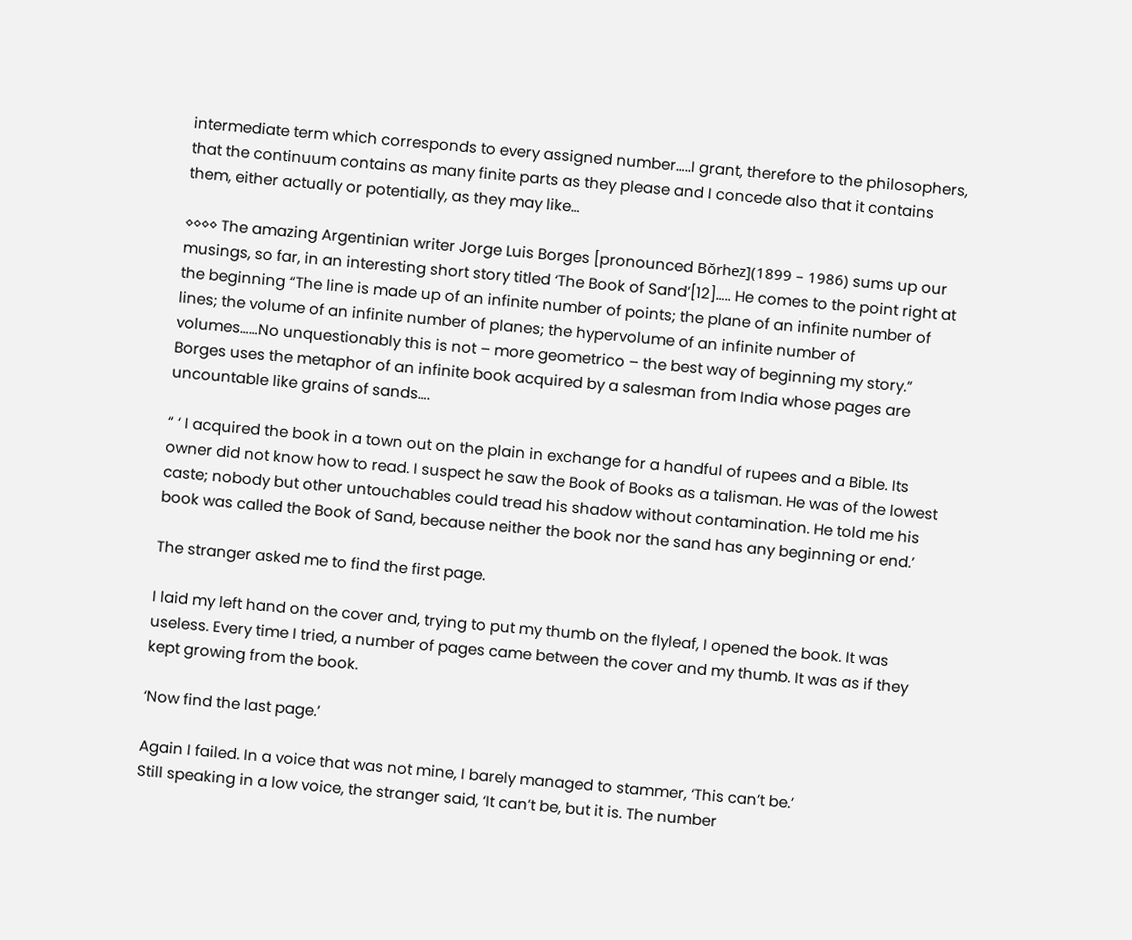intermediate term which corresponds to every assigned number…..I grant, therefore to the philosophers, that the continuum contains as many finite parts as they please and I concede also that it contains them, either actually or potentially, as they may like…

◊◊◊◊ The amazing Argentinian writer Jorge Luis Borges [pronounced Bŏrhez](1899 – 1986) sums up our musings, so far, in an interesting short story titled ‘The Book of Sand’[12]….. He comes to the point right at the beginning “The line is made up of an infinite number of points; the plane of an infinite number of lines; the volume of an infinite number of planes; the hypervolume of an infinite number of volumes……No unquestionably this is not – more geometrico – the best way of beginning my story.”
Borges uses the metaphor of an infinite book acquired by a salesman from India whose pages are uncountable like grains of sands….

“ ‘ I acquired the book in a town out on the plain in exchange for a handful of rupees and a Bible. Its owner did not know how to read. I suspect he saw the Book of Books as a talisman. He was of the lowest caste; nobody but other untouchables could tread his shadow without contamination. He told me his book was called the Book of Sand, because neither the book nor the sand has any beginning or end.’

The stranger asked me to find the first page.

I laid my left hand on the cover and, trying to put my thumb on the flyleaf, I opened the book. It was useless. Every time I tried, a number of pages came between the cover and my thumb. It was as if they kept growing from the book.

‘Now find the last page.’

Again I failed. In a voice that was not mine, I barely managed to stammer, ‘This can’t be.’
Still speaking in a low voice, the stranger said, ‘It can’t be, but it is. The number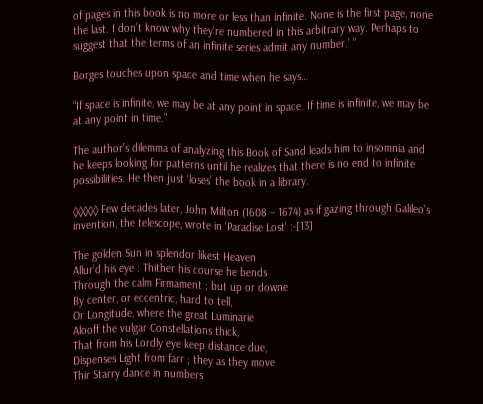of pages in this book is no more or less than infinite. None is the first page, none the last. I don’t know why they’re numbered in this arbitrary way. Perhaps to suggest that the terms of an infinite series admit any number.’ ”

Borges touches upon space and time when he says…

“If space is infinite, we may be at any point in space. If time is infinite, we may be at any point in time.”

The author’s dilemma of analyzing this Book of Sand leads him to insomnia and he keeps looking for patterns until he realizes that there is no end to infinite possibilities. He then just ‘loses’ the book in a library.

◊◊◊◊◊ Few decades later, John Milton (1608 – 1674) as if gazing through Galileo’s invention, the telescope, wrote in ‘Paradise Lost’ :-[13]

The golden Sun in splendor likest Heaven
Allur’d his eye : Thither his course he bends
Through the calm Firmament ; but up or downe
By center, or eccentric, hard to tell,
Or Longitude, where the great Luminarie
Alooff the vulgar Constellations thick,
That from his Lordly eye keep distance due,
Dispenses Light from farr ; they as they move
Thir Starry dance in numbers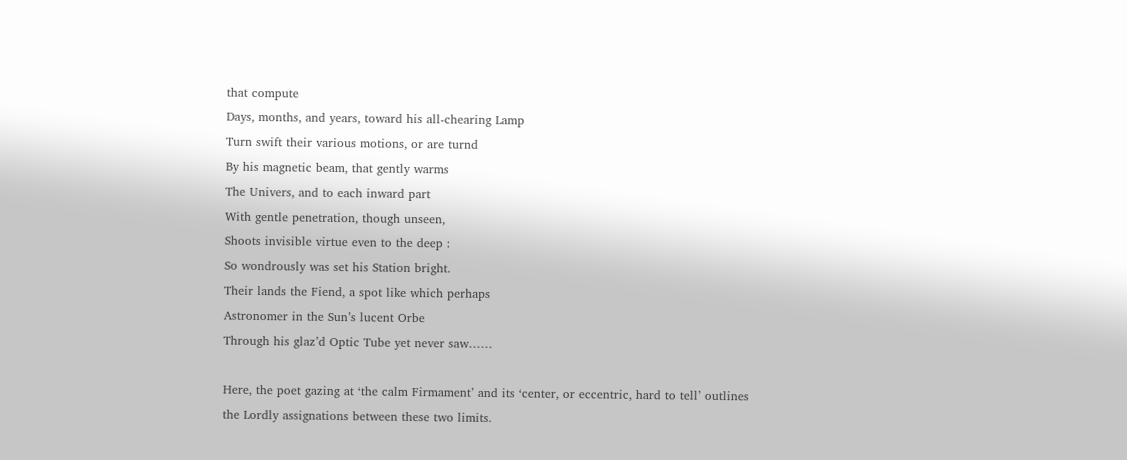that compute
Days, months, and years, toward his all-chearing Lamp
Turn swift their various motions, or are turnd
By his magnetic beam, that gently warms
The Univers, and to each inward part
With gentle penetration, though unseen,
Shoots invisible virtue even to the deep :
So wondrously was set his Station bright.
Their lands the Fiend, a spot like which perhaps
Astronomer in the Sun’s lucent Orbe
Through his glaz’d Optic Tube yet never saw……

Here, the poet gazing at ‘the calm Firmament’ and its ‘center, or eccentric, hard to tell’ outlines the Lordly assignations between these two limits.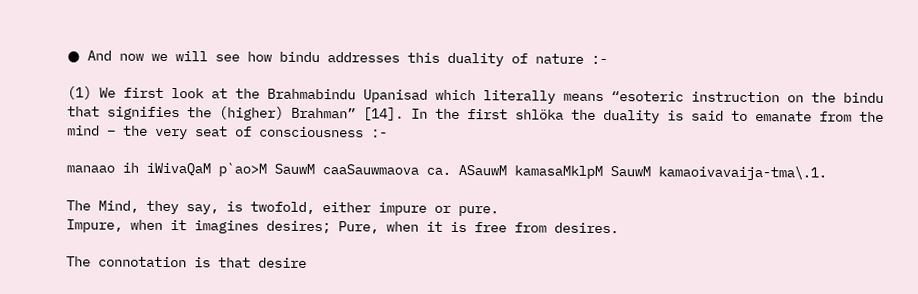● And now we will see how bindu addresses this duality of nature :-

(1) We first look at the Brahmabindu Upanisad which literally means “esoteric instruction on the bindu that signifies the (higher) Brahman” [14]. In the first shlöka the duality is said to emanate from the mind – the very seat of consciousness :-

manaao ih iWivaQaM p`ao>M SauwM caaSauwmaova ca. ASauwM kamasaMklpM SauwM kamaoivavaija-tma\.1.

The Mind, they say, is twofold, either impure or pure.
Impure, when it imagines desires; Pure, when it is free from desires.

The connotation is that desire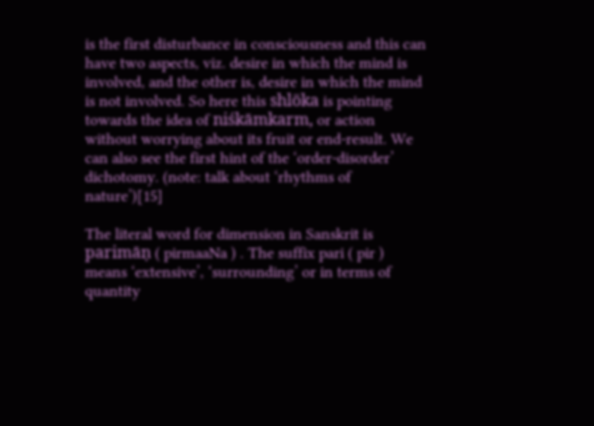is the first disturbance in consciousness and this can have two aspects, viz. desire in which the mind is involved, and the other is, desire in which the mind is not involved. So here this shlöka is pointing towards the idea of niśkāmkarm, or action without worrying about its fruit or end-result. We can also see the first hint of the ‘order-disorder’ dichotomy. (note: talk about ‘rhythms of nature’)[15]

The literal word for dimension in Sanskrit is parimāṇ ( pirmaaNa ) . The suffix pari ( pir ) means ‘extensive’, ‘surrounding’ or in terms of quantity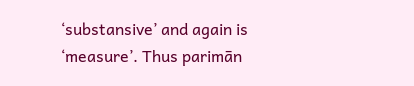‘substansive’ and again is ‘measure’. Thus parimān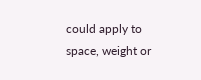could apply to space, weight or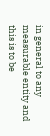in general to any measurable entity and this is to be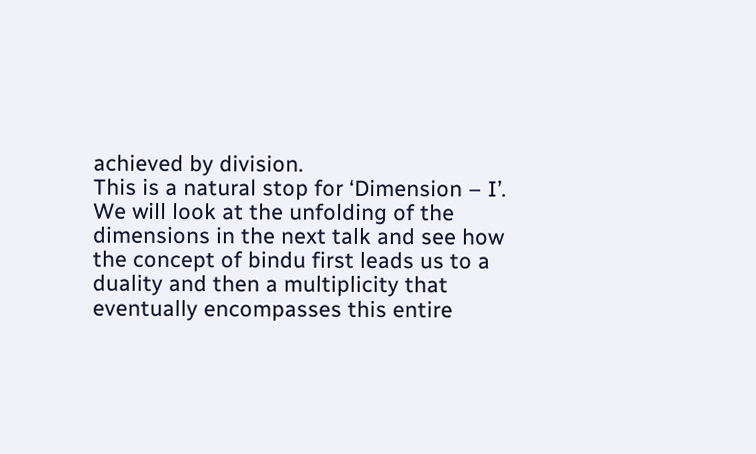achieved by division.
This is a natural stop for ‘Dimension – I’. We will look at the unfolding of the dimensions in the next talk and see how the concept of bindu first leads us to a duality and then a multiplicity that eventually encompasses this entire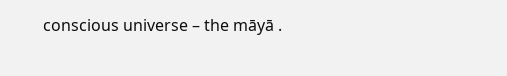conscious universe – the māyā .